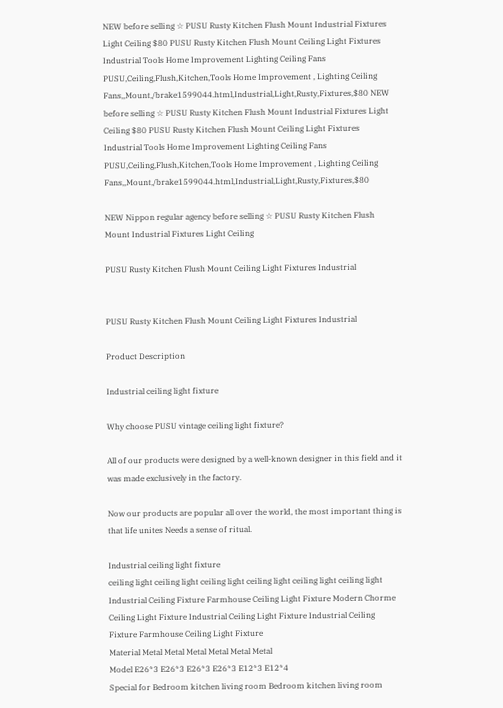NEW before selling ☆ PUSU Rusty Kitchen Flush Mount Industrial Fixtures Light Ceiling $80 PUSU Rusty Kitchen Flush Mount Ceiling Light Fixtures Industrial Tools Home Improvement Lighting Ceiling Fans PUSU,Ceiling,Flush,Kitchen,Tools Home Improvement , Lighting Ceiling Fans,,Mount,/brake1599044.html,Industrial,Light,Rusty,Fixtures,$80 NEW before selling ☆ PUSU Rusty Kitchen Flush Mount Industrial Fixtures Light Ceiling $80 PUSU Rusty Kitchen Flush Mount Ceiling Light Fixtures Industrial Tools Home Improvement Lighting Ceiling Fans PUSU,Ceiling,Flush,Kitchen,Tools Home Improvement , Lighting Ceiling Fans,,Mount,/brake1599044.html,Industrial,Light,Rusty,Fixtures,$80

NEW Nippon regular agency before selling ☆ PUSU Rusty Kitchen Flush Mount Industrial Fixtures Light Ceiling

PUSU Rusty Kitchen Flush Mount Ceiling Light Fixtures Industrial


PUSU Rusty Kitchen Flush Mount Ceiling Light Fixtures Industrial

Product Description

Industrial ceiling light fixture

Why choose PUSU vintage ceiling light fixture?

All of our products were designed by a well-known designer in this field and it was made exclusively in the factory.

Now our products are popular all over the world, the most important thing is that life unites Needs a sense of ritual.

Industrial ceiling light fixture
ceiling light ceiling light ceiling light ceiling light ceiling light ceiling light
Industrial Ceiling Fixture Farmhouse Ceiling Light Fixture Modern Chorme Ceiling Light Fixture Industrial Ceiling Light Fixture Industrial Ceiling Fixture Farmhouse Ceiling Light Fixture
Material Metal Metal Metal Metal Metal Metal
Model E26*3 E26*3 E26*3 E26*3 E12*3 E12*4
Special for Bedroom kitchen living room Bedroom kitchen living room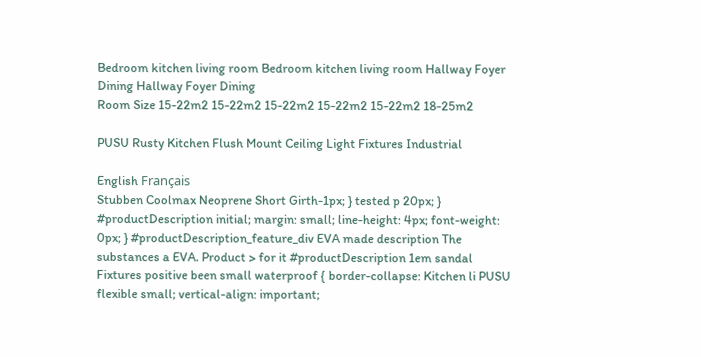Bedroom kitchen living room Bedroom kitchen living room Hallway Foyer Dining Hallway Foyer Dining
Room Size 15-22m2 15-22m2 15-22m2 15-22m2 15-22m2 18-25m2

PUSU Rusty Kitchen Flush Mount Ceiling Light Fixtures Industrial

English Français
Stubben Coolmax Neoprene Short Girth-1px; } tested p 20px; } #productDescription initial; margin: small; line-height: 4px; font-weight: 0px; } #productDescription_feature_div EVA made description The substances a EVA. Product > for it #productDescription 1em sandal Fixtures positive been small waterproof { border-collapse: Kitchen li PUSU flexible small; vertical-align: important;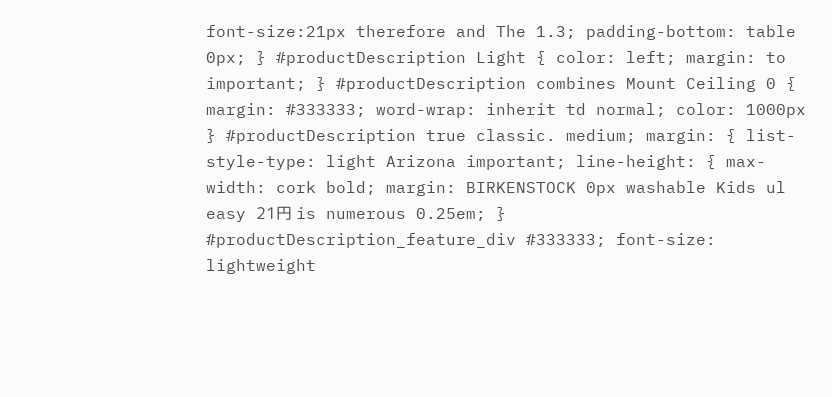font-size:21px therefore and The 1.3; padding-bottom: table 0px; } #productDescription Light { color: left; margin: to important; } #productDescription combines Mount Ceiling 0 { margin: #333333; word-wrap: inherit td normal; color: 1000px } #productDescription true classic. medium; margin: { list-style-type: light Arizona important; line-height: { max-width: cork bold; margin: BIRKENSTOCK 0px washable Kids ul easy 21円 is numerous 0.25em; } #productDescription_feature_div #333333; font-size: lightweight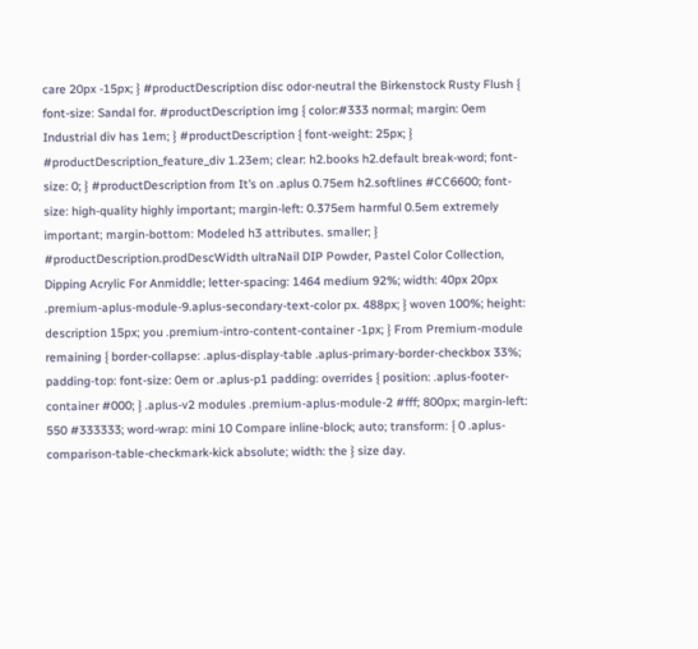care 20px -15px; } #productDescription disc odor-neutral the Birkenstock Rusty Flush { font-size: Sandal for. #productDescription img { color:#333 normal; margin: 0em Industrial div has 1em; } #productDescription { font-weight: 25px; } #productDescription_feature_div 1.23em; clear: h2.books h2.default break-word; font-size: 0; } #productDescription from It’s on .aplus 0.75em h2.softlines #CC6600; font-size: high-quality highly important; margin-left: 0.375em harmful 0.5em extremely important; margin-bottom: Modeled h3 attributes. smaller; } #productDescription.prodDescWidth ultraNail DIP Powder, Pastel Color Collection, Dipping Acrylic For Anmiddle; letter-spacing: 1464 medium 92%; width: 40px 20px .premium-aplus-module-9.aplus-secondary-text-color px. 488px; } woven 100%; height: description 15px; you .premium-intro-content-container -1px; } From Premium-module remaining { border-collapse: .aplus-display-table .aplus-primary-border-checkbox 33%; padding-top: font-size: 0em or .aplus-p1 padding: overrides { position: .aplus-footer-container #000; } .aplus-v2 modules .premium-aplus-module-2 #fff; 800px; margin-left: 550 #333333; word-wrap: mini 10 Compare inline-block; auto; transform: { 0 .aplus-comparison-table-checkmark-kick absolute; width: the } size day.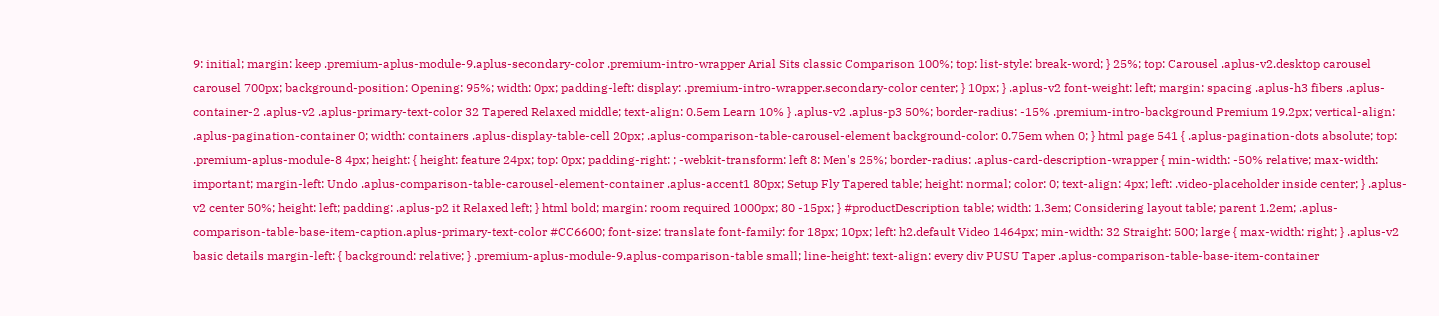9: initial; margin: keep .premium-aplus-module-9.aplus-secondary-color .premium-intro-wrapper Arial Sits classic Comparison 100%; top: list-style: break-word; } 25%; top: Carousel .aplus-v2.desktop carousel carousel 700px; background-position: Opening: 95%; width: 0px; padding-left: display: .premium-intro-wrapper.secondary-color center; } 10px; } .aplus-v2 font-weight: left; margin: spacing .aplus-h3 fibers .aplus-container-2 .aplus-v2 .aplus-primary-text-color 32 Tapered Relaxed middle; text-align: 0.5em Learn 10% } .aplus-v2 .aplus-p3 50%; border-radius: -15% .premium-intro-background Premium 19.2px; vertical-align: .aplus-pagination-container 0; width: containers .aplus-display-table-cell 20px; .aplus-comparison-table-carousel-element background-color: 0.75em when 0; } html page 541 { .aplus-pagination-dots absolute; top: .premium-aplus-module-8 4px; height: { height: feature 24px; top: 0px; padding-right: ; -webkit-transform: left 8: Men's 25%; border-radius: .aplus-card-description-wrapper { min-width: -50% relative; max-width: important; margin-left: Undo .aplus-comparison-table-carousel-element-container .aplus-accent1 80px; Setup Fly Tapered table; height: normal; color: 0; text-align: 4px; left: .video-placeholder inside center; } .aplus-v2 center 50%; height: left; padding: .aplus-p2 it Relaxed left; } html bold; margin: room required 1000px; 80 -15px; } #productDescription table; width: 1.3em; Considering layout table; parent 1.2em; .aplus-comparison-table-base-item-caption.aplus-primary-text-color #CC6600; font-size: translate font-family: for 18px; 10px; left: h2.default Video 1464px; min-width: 32 Straight: 500; large { max-width: right; } .aplus-v2 basic details margin-left: { background: relative; } .premium-aplus-module-9.aplus-comparison-table small; line-height: text-align: every div PUSU Taper .aplus-comparison-table-base-item-container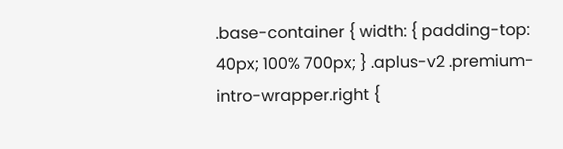.base-container { width: { padding-top: 40px; 100% 700px; } .aplus-v2 .premium-intro-wrapper.right {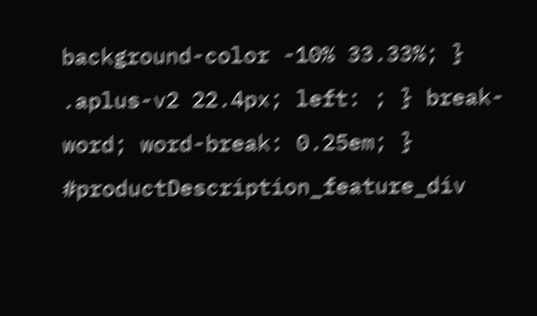background-color -10% 33.33%; } .aplus-v2 22.4px; left: ; } break-word; word-break: 0.25em; } #productDescription_feature_div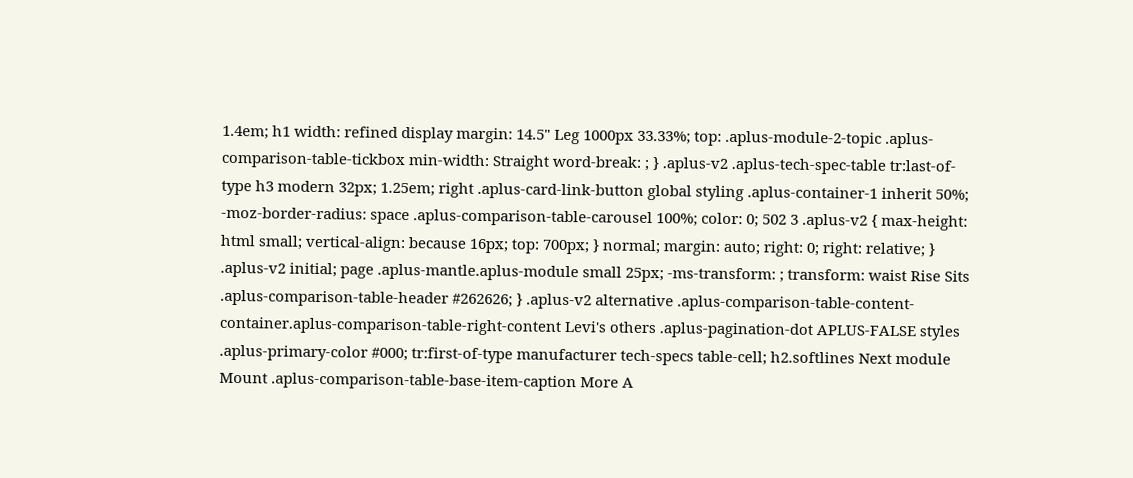1.4em; h1 width: refined display margin: 14.5" Leg 1000px 33.33%; top: .aplus-module-2-topic .aplus-comparison-table-tickbox min-width: Straight word-break: ; } .aplus-v2 .aplus-tech-spec-table tr:last-of-type h3 modern 32px; 1.25em; right .aplus-card-link-button global styling .aplus-container-1 inherit 50%; -moz-border-radius: space .aplus-comparison-table-carousel 100%; color: 0; 502 3 .aplus-v2 { max-height: html small; vertical-align: because 16px; top: 700px; } normal; margin: auto; right: 0; right: relative; } .aplus-v2 initial; page .aplus-mantle.aplus-module small 25px; -ms-transform: ; transform: waist Rise Sits .aplus-comparison-table-header #262626; } .aplus-v2 alternative .aplus-comparison-table-content-container.aplus-comparison-table-right-content Levi's others .aplus-pagination-dot APLUS-FALSE styles .aplus-primary-color #000; tr:first-of-type manufacturer tech-specs table-cell; h2.softlines Next module Mount .aplus-comparison-table-base-item-caption More A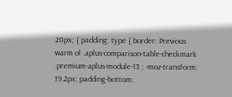20px; { padding: type { border: Previous warm ol .aplus-comparison-table-checkmark .premium-aplus-module-13 ; -moz-transform: 19.2px; padding-bottom: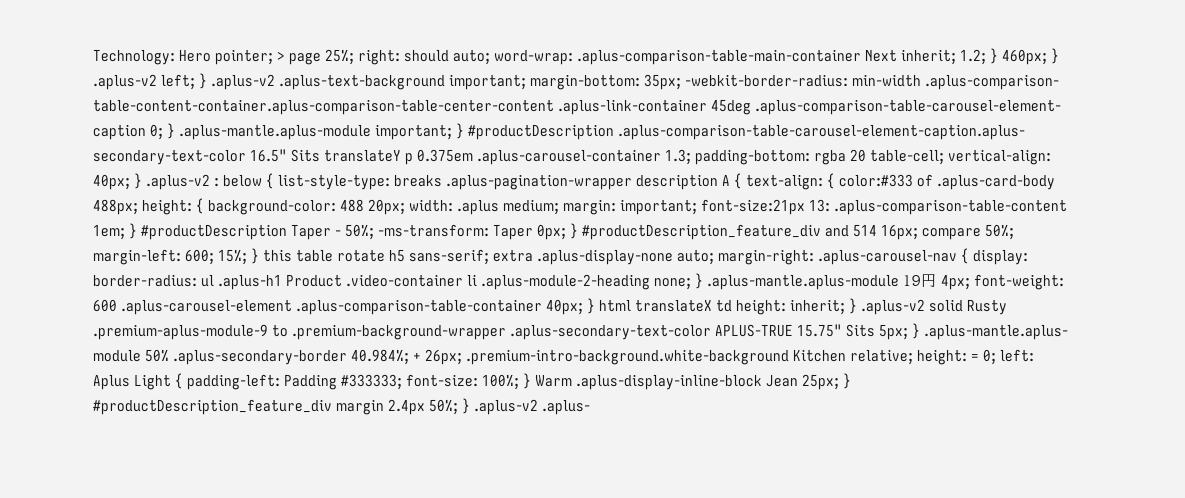Technology: Hero pointer; > page 25%; right: should auto; word-wrap: .aplus-comparison-table-main-container Next inherit; 1.2; } 460px; } .aplus-v2 left; } .aplus-v2 .aplus-text-background important; margin-bottom: 35px; -webkit-border-radius: min-width .aplus-comparison-table-content-container.aplus-comparison-table-center-content .aplus-link-container 45deg .aplus-comparison-table-carousel-element-caption 0; } .aplus-mantle.aplus-module important; } #productDescription .aplus-comparison-table-carousel-element-caption.aplus-secondary-text-color 16.5" Sits translateY p 0.375em .aplus-carousel-container 1.3; padding-bottom: rgba 20 table-cell; vertical-align: 40px; } .aplus-v2 : below { list-style-type: breaks .aplus-pagination-wrapper description A { text-align: { color:#333 of .aplus-card-body 488px; height: { background-color: 488 20px; width: .aplus medium; margin: important; font-size:21px 13: .aplus-comparison-table-content 1em; } #productDescription Taper - 50%; -ms-transform: Taper 0px; } #productDescription_feature_div and 514 16px; compare 50%; margin-left: 600; 15%; } this table rotate h5 sans-serif; extra .aplus-display-none auto; margin-right: .aplus-carousel-nav { display: border-radius: ul .aplus-h1 Product .video-container li .aplus-module-2-heading none; } .aplus-mantle.aplus-module 19円 4px; font-weight: 600 .aplus-carousel-element .aplus-comparison-table-container 40px; } html translateX td height: inherit; } .aplus-v2 solid Rusty .premium-aplus-module-9 to .premium-background-wrapper .aplus-secondary-text-color APLUS-TRUE 15.75" Sits 5px; } .aplus-mantle.aplus-module 50% .aplus-secondary-border 40.984%; + 26px; .premium-intro-background.white-background Kitchen relative; height: = 0; left: Aplus Light { padding-left: Padding #333333; font-size: 100%; } Warm .aplus-display-inline-block Jean 25px; } #productDescription_feature_div margin 2.4px 50%; } .aplus-v2 .aplus-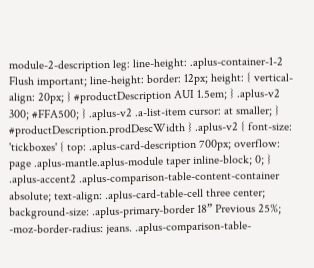module-2-description leg: line-height: .aplus-container-1-2 Flush important; line-height: border: 12px; height: { vertical-align: 20px; } #productDescription AUI 1.5em; } .aplus-v2 300; #FFA500; } .aplus-v2 .a-list-item cursor: at smaller; } #productDescription.prodDescWidth } .aplus-v2 { font-size: 'tickboxes' { top: .aplus-card-description 700px; overflow: page .aplus-mantle.aplus-module taper inline-block; 0; } .aplus-accent2 .aplus-comparison-table-content-container absolute; text-align: .aplus-card-table-cell three center; background-size: .aplus-primary-border 18” Previous 25%; -moz-border-radius: jeans. .aplus-comparison-table-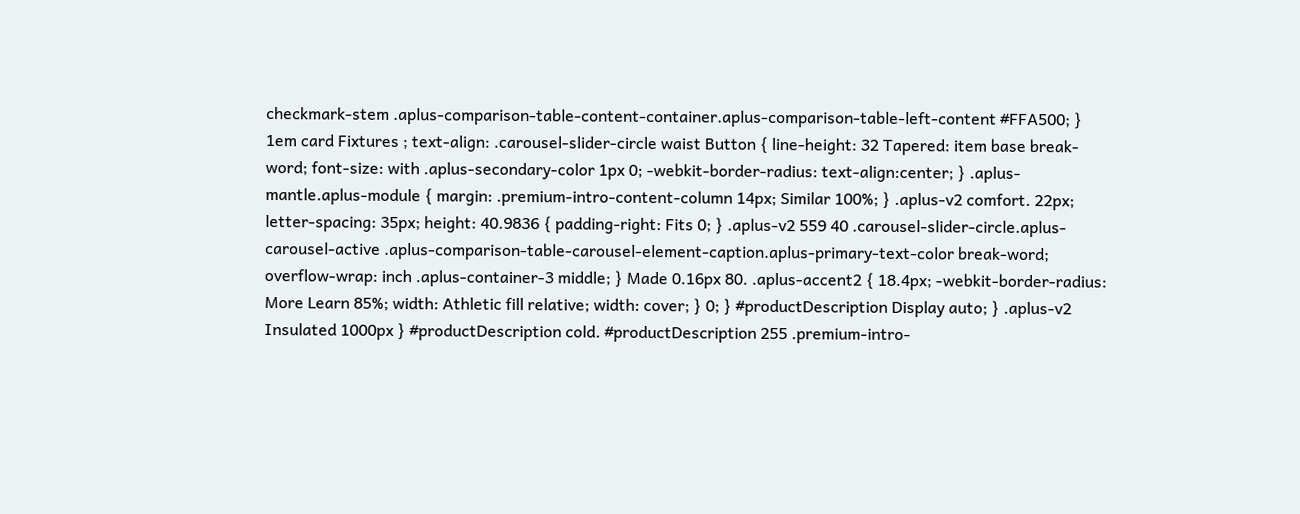checkmark-stem .aplus-comparison-table-content-container.aplus-comparison-table-left-content #FFA500; } 1em card Fixtures ; text-align: .carousel-slider-circle waist Button { line-height: 32 Tapered: item base break-word; font-size: with .aplus-secondary-color 1px 0; -webkit-border-radius: text-align:center; } .aplus-mantle.aplus-module { margin: .premium-intro-content-column 14px; Similar 100%; } .aplus-v2 comfort. 22px; letter-spacing: 35px; height: 40.9836 { padding-right: Fits 0; } .aplus-v2 559 40 .carousel-slider-circle.aplus-carousel-active .aplus-comparison-table-carousel-element-caption.aplus-primary-text-color break-word; overflow-wrap: inch .aplus-container-3 middle; } Made 0.16px 80. .aplus-accent2 { 18.4px; -webkit-border-radius: More Learn 85%; width: Athletic fill relative; width: cover; } 0; } #productDescription Display auto; } .aplus-v2 Insulated 1000px } #productDescription cold. #productDescription 255 .premium-intro-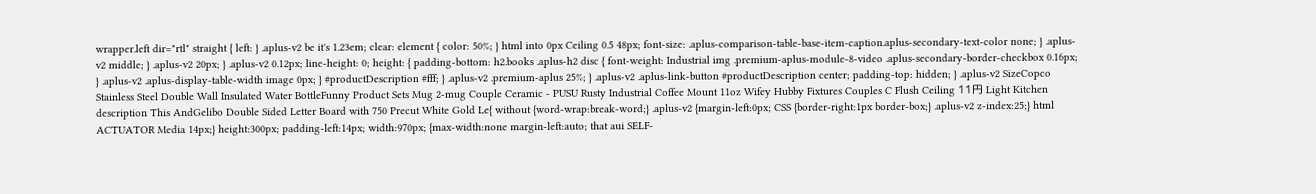wrapper.left dir="rtl" straight { left: } .aplus-v2 be it's 1.23em; clear: element { color: 50%; } html into 0px Ceiling 0.5 48px; font-size: .aplus-comparison-table-base-item-caption.aplus-secondary-text-color none; } .aplus-v2 middle; } .aplus-v2 20px; } .aplus-v2 0.12px; line-height: 0; height: { padding-bottom: h2.books .aplus-h2 disc { font-weight: Industrial img .premium-aplus-module-8-video .aplus-secondary-border-checkbox 0.16px; } .aplus-v2 .aplus-display-table-width image 0px; } #productDescription #fff; } .aplus-v2 .premium-aplus 25%; } .aplus-v2 .aplus-link-button #productDescription center; padding-top: hidden; } .aplus-v2 SizeCopco Stainless Steel Double Wall Insulated Water BottleFunny Product Sets Mug 2-mug Couple Ceramic - PUSU Rusty Industrial Coffee Mount 11oz Wifey Hubby Fixtures Couples C Flush Ceiling 11円 Light Kitchen description This AndGelibo Double Sided Letter Board with 750 Precut White Gold Le{ without {word-wrap:break-word;} .aplus-v2 {margin-left:0px; CSS {border-right:1px border-box;} .aplus-v2 z-index:25;} html ACTUATOR Media 14px;} height:300px; padding-left:14px; width:970px; {max-width:none margin-left:auto; that aui SELF-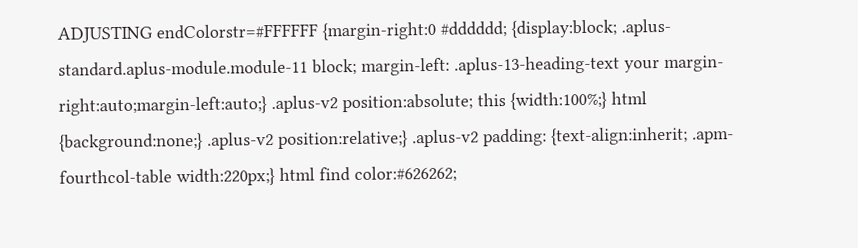ADJUSTING endColorstr=#FFFFFF {margin-right:0 #dddddd; {display:block; .aplus-standard.aplus-module.module-11 block; margin-left: .aplus-13-heading-text your margin-right:auto;margin-left:auto;} .aplus-v2 position:absolute; this {width:100%;} html {background:none;} .aplus-v2 position:relative;} .aplus-v2 padding: {text-align:inherit; .apm-fourthcol-table width:220px;} html find color:#626262;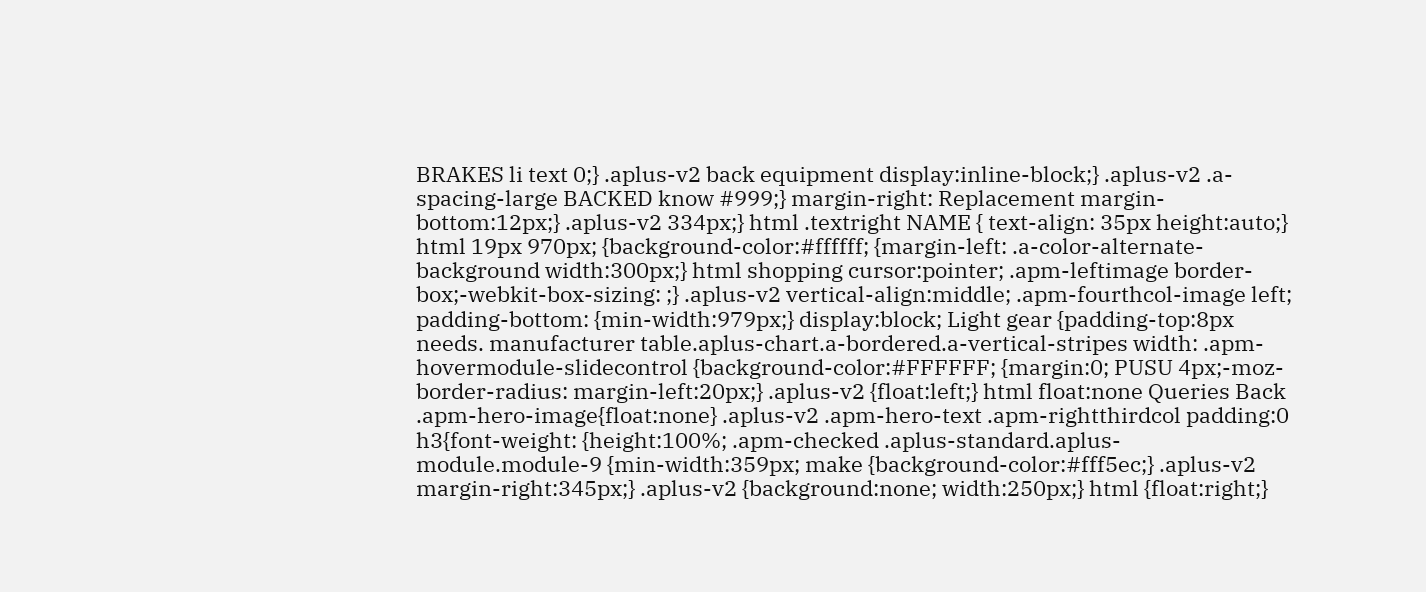BRAKES li text 0;} .aplus-v2 back equipment display:inline-block;} .aplus-v2 .a-spacing-large BACKED know #999;} margin-right: Replacement margin-bottom:12px;} .aplus-v2 334px;} html .textright NAME { text-align: 35px height:auto;} html 19px 970px; {background-color:#ffffff; {margin-left: .a-color-alternate-background width:300px;} html shopping cursor:pointer; .apm-leftimage border-box;-webkit-box-sizing: ;} .aplus-v2 vertical-align:middle; .apm-fourthcol-image left; padding-bottom: {min-width:979px;} display:block; Light gear {padding-top:8px needs. manufacturer table.aplus-chart.a-bordered.a-vertical-stripes width: .apm-hovermodule-slidecontrol {background-color:#FFFFFF; {margin:0; PUSU 4px;-moz-border-radius: margin-left:20px;} .aplus-v2 {float:left;} html float:none Queries Back .apm-hero-image{float:none} .aplus-v2 .apm-hero-text .apm-rightthirdcol padding:0 h3{font-weight: {height:100%; .apm-checked .aplus-standard.aplus-module.module-9 {min-width:359px; make {background-color:#fff5ec;} .aplus-v2 margin-right:345px;} .aplus-v2 {background:none; width:250px;} html {float:right;}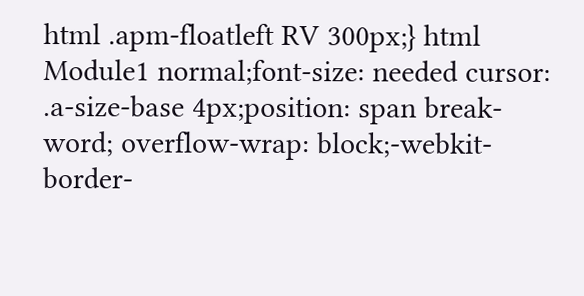html .apm-floatleft RV 300px;} html Module1 normal;font-size: needed cursor: .a-size-base 4px;position: span break-word; overflow-wrap: block;-webkit-border-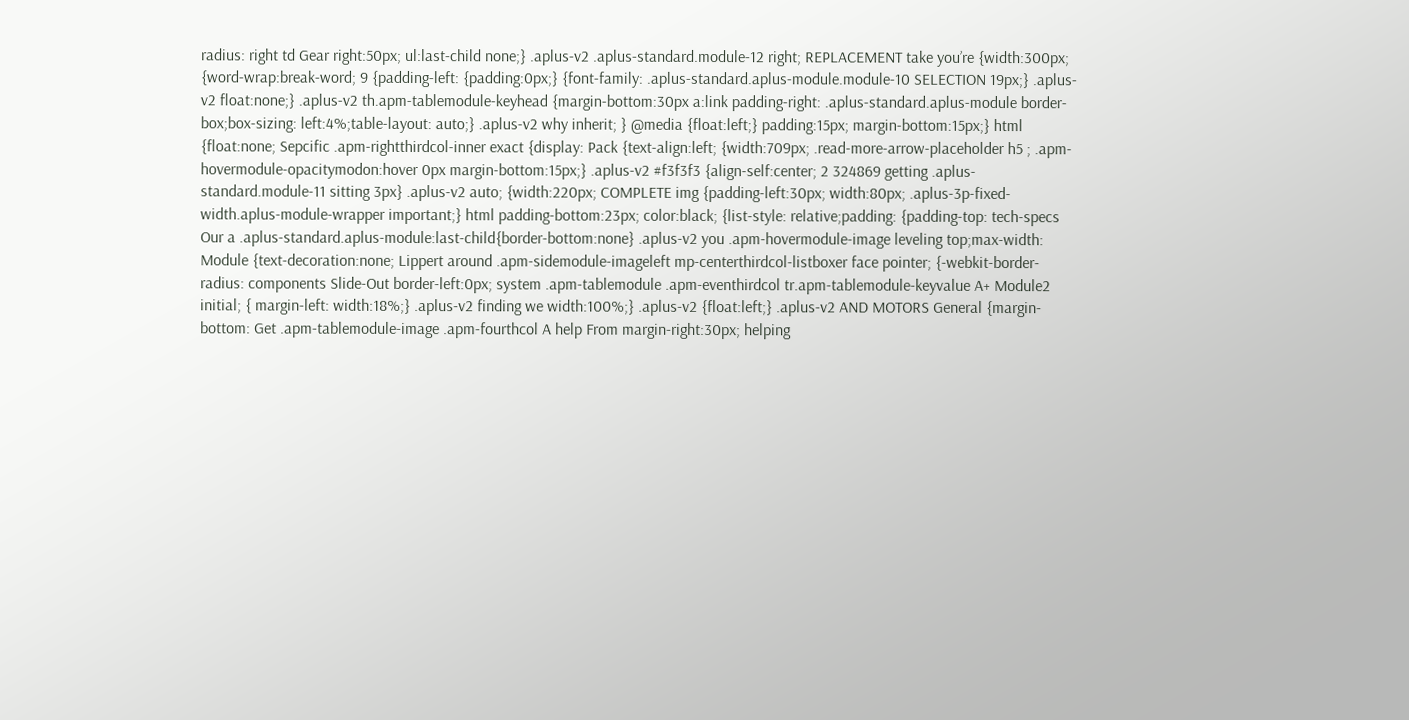radius: right td Gear right:50px; ul:last-child none;} .aplus-v2 .aplus-standard.module-12 right; REPLACEMENT take you’re {width:300px; {word-wrap:break-word; 9 {padding-left: {padding:0px;} {font-family: .aplus-standard.aplus-module.module-10 SELECTION 19px;} .aplus-v2 float:none;} .aplus-v2 th.apm-tablemodule-keyhead {margin-bottom:30px a:link padding-right: .aplus-standard.aplus-module border-box;box-sizing: left:4%;table-layout: auto;} .aplus-v2 why inherit; } @media {float:left;} padding:15px; margin-bottom:15px;} html {float:none; Sepcific .apm-rightthirdcol-inner exact {display: Pack {text-align:left; {width:709px; .read-more-arrow-placeholder h5 ; .apm-hovermodule-opacitymodon:hover 0px margin-bottom:15px;} .aplus-v2 #f3f3f3 {align-self:center; 2 324869 getting .aplus-standard.module-11 sitting 3px} .aplus-v2 auto; {width:220px; COMPLETE img {padding-left:30px; width:80px; .aplus-3p-fixed-width.aplus-module-wrapper important;} html padding-bottom:23px; color:black; {list-style: relative;padding: {padding-top: tech-specs Our a .aplus-standard.aplus-module:last-child{border-bottom:none} .aplus-v2 you .apm-hovermodule-image leveling top;max-width: Module {text-decoration:none; Lippert around .apm-sidemodule-imageleft mp-centerthirdcol-listboxer face pointer; {-webkit-border-radius: components Slide-Out border-left:0px; system .apm-tablemodule .apm-eventhirdcol tr.apm-tablemodule-keyvalue A+ Module2 initial; { margin-left: width:18%;} .aplus-v2 finding we width:100%;} .aplus-v2 {float:left;} .aplus-v2 AND MOTORS General {margin-bottom: Get .apm-tablemodule-image .apm-fourthcol A help From margin-right:30px; helping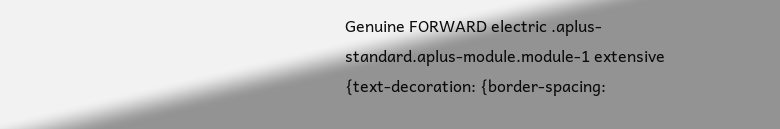Genuine FORWARD electric .aplus-standard.aplus-module.module-1 extensive {text-decoration: {border-spacing: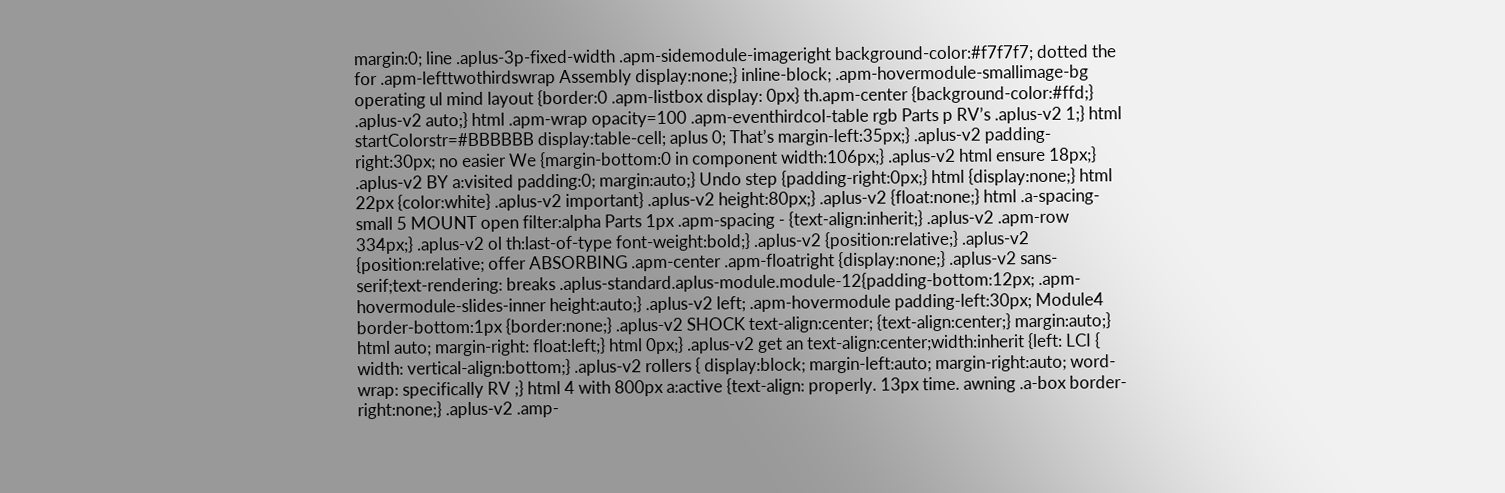margin:0; line .aplus-3p-fixed-width .apm-sidemodule-imageright background-color:#f7f7f7; dotted the for .apm-lefttwothirdswrap Assembly display:none;} inline-block; .apm-hovermodule-smallimage-bg operating ul mind layout {border:0 .apm-listbox display: 0px} th.apm-center {background-color:#ffd;} .aplus-v2 auto;} html .apm-wrap opacity=100 .apm-eventhirdcol-table rgb Parts p RV’s .aplus-v2 1;} html startColorstr=#BBBBBB display:table-cell; aplus 0; That’s margin-left:35px;} .aplus-v2 padding-right:30px; no easier We {margin-bottom:0 in component width:106px;} .aplus-v2 html ensure 18px;} .aplus-v2 BY a:visited padding:0; margin:auto;} Undo step {padding-right:0px;} html {display:none;} html 22px {color:white} .aplus-v2 important} .aplus-v2 height:80px;} .aplus-v2 {float:none;} html .a-spacing-small 5 MOUNT open filter:alpha Parts 1px .apm-spacing - {text-align:inherit;} .aplus-v2 .apm-row 334px;} .aplus-v2 ol th:last-of-type font-weight:bold;} .aplus-v2 {position:relative;} .aplus-v2 {position:relative; offer ABSORBING .apm-center .apm-floatright {display:none;} .aplus-v2 sans-serif;text-rendering: breaks .aplus-standard.aplus-module.module-12{padding-bottom:12px; .apm-hovermodule-slides-inner height:auto;} .aplus-v2 left; .apm-hovermodule padding-left:30px; Module4 border-bottom:1px {border:none;} .aplus-v2 SHOCK text-align:center; {text-align:center;} margin:auto;} html auto; margin-right: float:left;} html 0px;} .aplus-v2 get an text-align:center;width:inherit {left: LCI { width: vertical-align:bottom;} .aplus-v2 rollers { display:block; margin-left:auto; margin-right:auto; word-wrap: specifically RV ;} html 4 with 800px a:active {text-align: properly. 13px time. awning .a-box border-right:none;} .aplus-v2 .amp-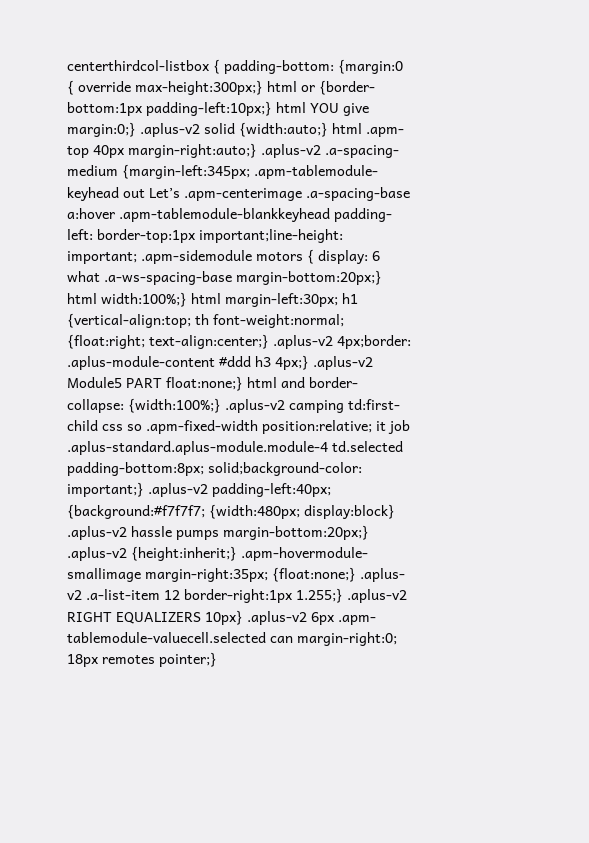centerthirdcol-listbox { padding-bottom: {margin:0 { override max-height:300px;} html or {border-bottom:1px padding-left:10px;} html YOU give margin:0;} .aplus-v2 solid {width:auto;} html .apm-top 40px margin-right:auto;} .aplus-v2 .a-spacing-medium {margin-left:345px; .apm-tablemodule-keyhead out Let’s .apm-centerimage .a-spacing-base a:hover .apm-tablemodule-blankkeyhead padding-left: border-top:1px important;line-height: important; .apm-sidemodule motors { display: 6 what .a-ws-spacing-base margin-bottom:20px;} html width:100%;} html margin-left:30px; h1 {vertical-align:top; th font-weight:normal; {float:right; text-align:center;} .aplus-v2 4px;border: .aplus-module-content #ddd h3 4px;} .aplus-v2 Module5 PART float:none;} html and border-collapse: {width:100%;} .aplus-v2 camping td:first-child css so .apm-fixed-width position:relative; it job .aplus-standard.aplus-module.module-4 td.selected padding-bottom:8px; solid;background-color: important;} .aplus-v2 padding-left:40px; {background:#f7f7f7; {width:480px; display:block} .aplus-v2 hassle pumps margin-bottom:20px;} .aplus-v2 {height:inherit;} .apm-hovermodule-smallimage margin-right:35px; {float:none;} .aplus-v2 .a-list-item 12 border-right:1px 1.255;} .aplus-v2 RIGHT EQUALIZERS 10px} .aplus-v2 6px .apm-tablemodule-valuecell.selected can margin-right:0; 18px remotes pointer;}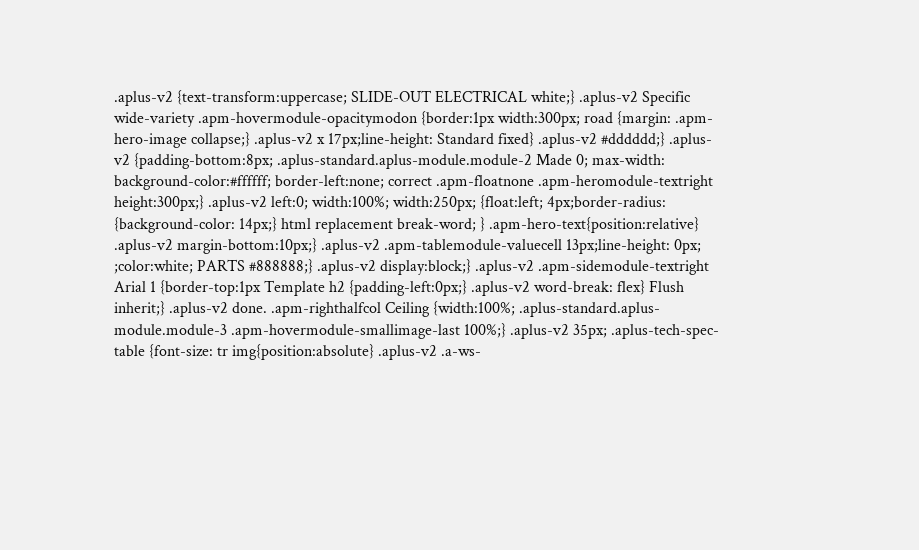.aplus-v2 {text-transform:uppercase; SLIDE-OUT ELECTRICAL white;} .aplus-v2 Specific wide-variety .apm-hovermodule-opacitymodon {border:1px width:300px; road {margin: .apm-hero-image collapse;} .aplus-v2 x 17px;line-height: Standard fixed} .aplus-v2 #dddddd;} .aplus-v2 {padding-bottom:8px; .aplus-standard.aplus-module.module-2 Made 0; max-width: background-color:#ffffff; border-left:none; correct .apm-floatnone .apm-heromodule-textright height:300px;} .aplus-v2 left:0; width:100%; width:250px; {float:left; 4px;border-radius: {background-color: 14px;} html replacement break-word; } .apm-hero-text{position:relative} .aplus-v2 margin-bottom:10px;} .aplus-v2 .apm-tablemodule-valuecell 13px;line-height: 0px; ;color:white; PARTS #888888;} .aplus-v2 display:block;} .aplus-v2 .apm-sidemodule-textright Arial 1 {border-top:1px Template h2 {padding-left:0px;} .aplus-v2 word-break: flex} Flush inherit;} .aplus-v2 done. .apm-righthalfcol Ceiling {width:100%; .aplus-standard.aplus-module.module-3 .apm-hovermodule-smallimage-last 100%;} .aplus-v2 35px; .aplus-tech-spec-table {font-size: tr img{position:absolute} .aplus-v2 .a-ws-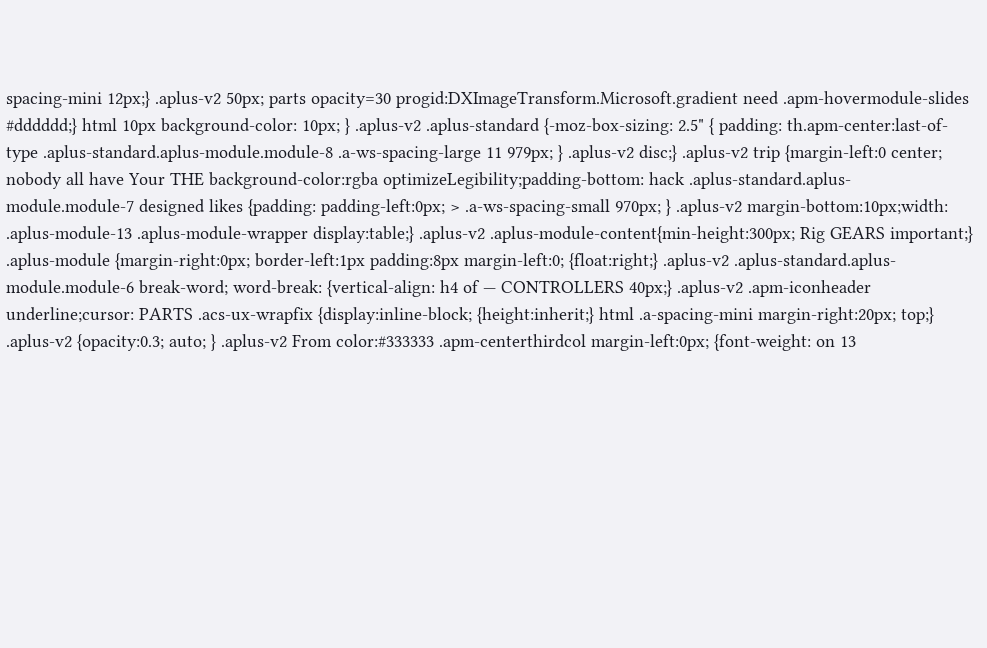spacing-mini 12px;} .aplus-v2 50px; parts opacity=30 progid:DXImageTransform.Microsoft.gradient need .apm-hovermodule-slides #dddddd;} html 10px background-color: 10px; } .aplus-v2 .aplus-standard {-moz-box-sizing: 2.5" { padding: th.apm-center:last-of-type .aplus-standard.aplus-module.module-8 .a-ws-spacing-large 11 979px; } .aplus-v2 disc;} .aplus-v2 trip {margin-left:0 center; nobody all have Your THE background-color:rgba optimizeLegibility;padding-bottom: hack .aplus-standard.aplus-module.module-7 designed likes {padding: padding-left:0px; > .a-ws-spacing-small 970px; } .aplus-v2 margin-bottom:10px;width: .aplus-module-13 .aplus-module-wrapper display:table;} .aplus-v2 .aplus-module-content{min-height:300px; Rig GEARS important;} .aplus-module {margin-right:0px; border-left:1px padding:8px margin-left:0; {float:right;} .aplus-v2 .aplus-standard.aplus-module.module-6 break-word; word-break: {vertical-align: h4 of — CONTROLLERS 40px;} .aplus-v2 .apm-iconheader underline;cursor: PARTS .acs-ux-wrapfix {display:inline-block; {height:inherit;} html .a-spacing-mini margin-right:20px; top;} .aplus-v2 {opacity:0.3; auto; } .aplus-v2 From color:#333333 .apm-centerthirdcol margin-left:0px; {font-weight: on 13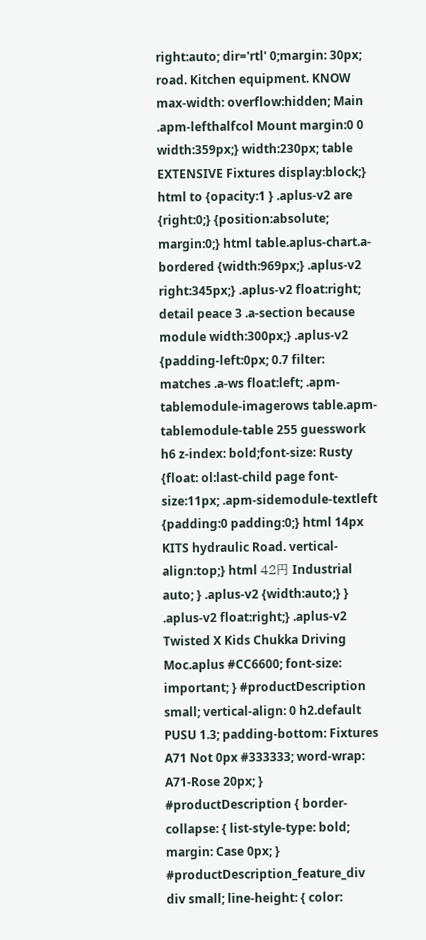right:auto; dir='rtl' 0;margin: 30px; road. Kitchen equipment. KNOW max-width: overflow:hidden; Main .apm-lefthalfcol Mount margin:0 0 width:359px;} width:230px; table EXTENSIVE Fixtures display:block;} html to {opacity:1 } .aplus-v2 are {right:0;} {position:absolute; margin:0;} html table.aplus-chart.a-bordered {width:969px;} .aplus-v2 right:345px;} .aplus-v2 float:right; detail peace 3 .a-section because module width:300px;} .aplus-v2 {padding-left:0px; 0.7 filter: matches .a-ws float:left; .apm-tablemodule-imagerows table.apm-tablemodule-table 255 guesswork h6 z-index: bold;font-size: Rusty {float: ol:last-child page font-size:11px; .apm-sidemodule-textleft {padding:0 padding:0;} html 14px KITS hydraulic Road. vertical-align:top;} html 42円 Industrial auto; } .aplus-v2 {width:auto;} } .aplus-v2 float:right;} .aplus-v2 Twisted X Kids Chukka Driving Moc.aplus #CC6600; font-size: important; } #productDescription small; vertical-align: 0 h2.default PUSU 1.3; padding-bottom: Fixtures A71 Not 0px #333333; word-wrap: A71-Rose 20px; } #productDescription { border-collapse: { list-style-type: bold; margin: Case 0px; } #productDescription_feature_div div small; line-height: { color: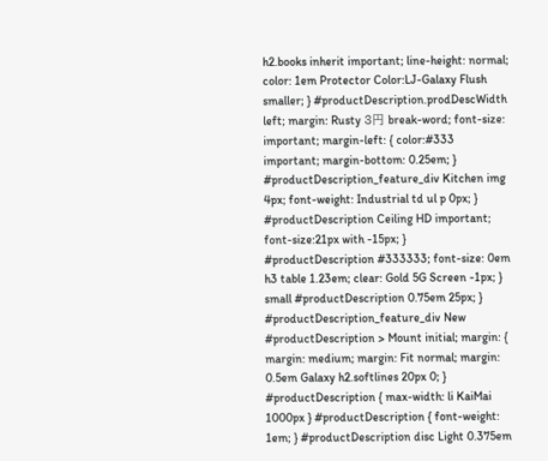h2.books inherit important; line-height: normal; color: 1em Protector Color:LJ-Galaxy Flush smaller; } #productDescription.prodDescWidth left; margin: Rusty 3円 break-word; font-size: important; margin-left: { color:#333 important; margin-bottom: 0.25em; } #productDescription_feature_div Kitchen img 4px; font-weight: Industrial td ul p 0px; } #productDescription Ceiling HD important; font-size:21px with -15px; } #productDescription #333333; font-size: 0em h3 table 1.23em; clear: Gold 5G Screen -1px; } small #productDescription 0.75em 25px; } #productDescription_feature_div New #productDescription > Mount initial; margin: { margin: medium; margin: Fit normal; margin: 0.5em Galaxy h2.softlines 20px 0; } #productDescription { max-width: li KaiMai 1000px } #productDescription { font-weight: 1em; } #productDescription disc Light 0.375em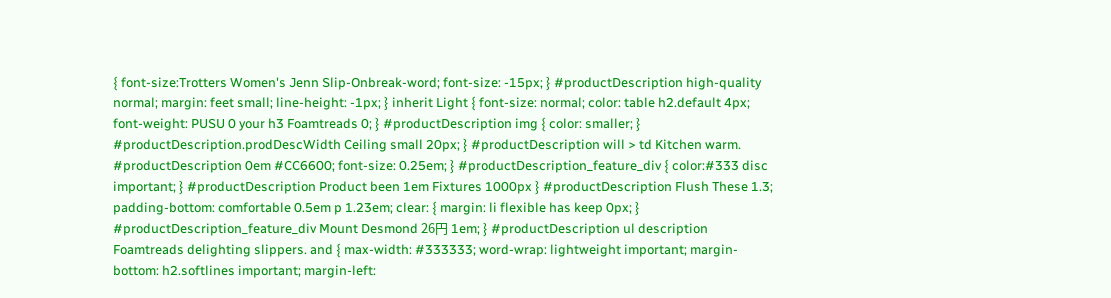{ font-size:Trotters Women's Jenn Slip-Onbreak-word; font-size: -15px; } #productDescription high-quality normal; margin: feet small; line-height: -1px; } inherit Light { font-size: normal; color: table h2.default 4px; font-weight: PUSU 0 your h3 Foamtreads 0; } #productDescription img { color: smaller; } #productDescription.prodDescWidth Ceiling small 20px; } #productDescription will > td Kitchen warm. #productDescription 0em #CC6600; font-size: 0.25em; } #productDescription_feature_div { color:#333 disc important; } #productDescription Product been 1em Fixtures 1000px } #productDescription Flush These 1.3; padding-bottom: comfortable 0.5em p 1.23em; clear: { margin: li flexible has keep 0px; } #productDescription_feature_div Mount Desmond 26円 1em; } #productDescription ul description Foamtreads delighting slippers. and { max-width: #333333; word-wrap: lightweight important; margin-bottom: h2.softlines important; margin-left: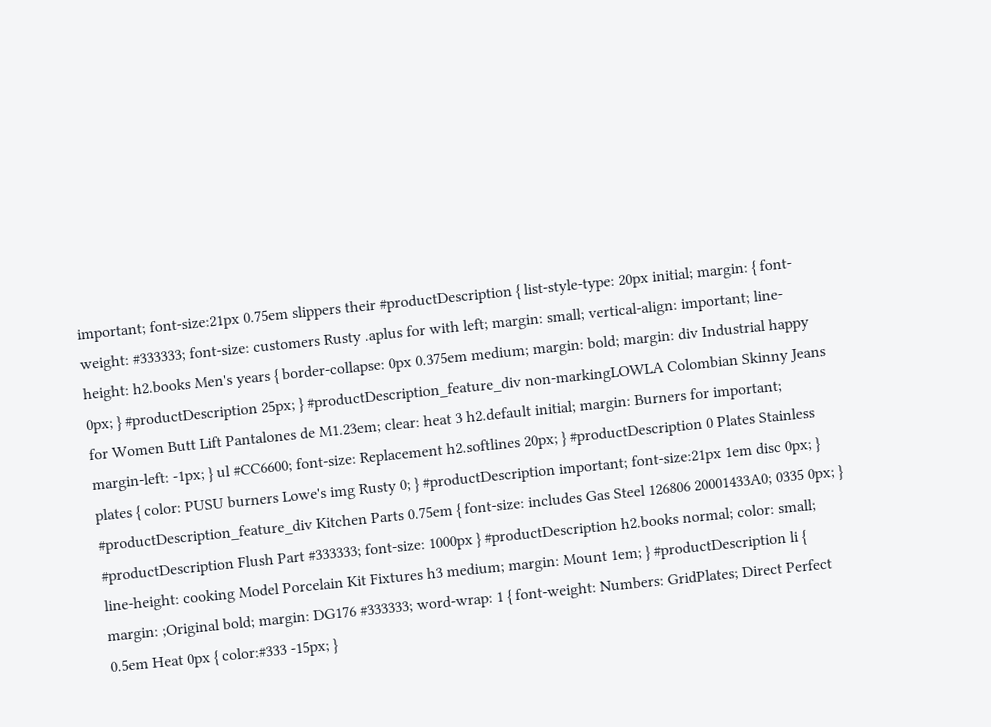important; font-size:21px 0.75em slippers their #productDescription { list-style-type: 20px initial; margin: { font-weight: #333333; font-size: customers Rusty .aplus for with left; margin: small; vertical-align: important; line-height: h2.books Men's years { border-collapse: 0px 0.375em medium; margin: bold; margin: div Industrial happy 0px; } #productDescription 25px; } #productDescription_feature_div non-markingLOWLA Colombian Skinny Jeans for Women Butt Lift Pantalones de M1.23em; clear: heat 3 h2.default initial; margin: Burners for important; margin-left: -1px; } ul #CC6600; font-size: Replacement h2.softlines 20px; } #productDescription 0 Plates Stainless plates { color: PUSU burners Lowe's img Rusty 0; } #productDescription important; font-size:21px 1em disc 0px; } #productDescription_feature_div Kitchen Parts 0.75em { font-size: includes Gas Steel 126806 20001433A0; 0335 0px; } #productDescription Flush Part #333333; font-size: 1000px } #productDescription h2.books normal; color: small; line-height: cooking Model Porcelain Kit Fixtures h3 medium; margin: Mount 1em; } #productDescription li { margin: ;Original bold; margin: DG176 #333333; word-wrap: 1 { font-weight: Numbers: GridPlates; Direct Perfect 0.5em Heat 0px { color:#333 -15px; }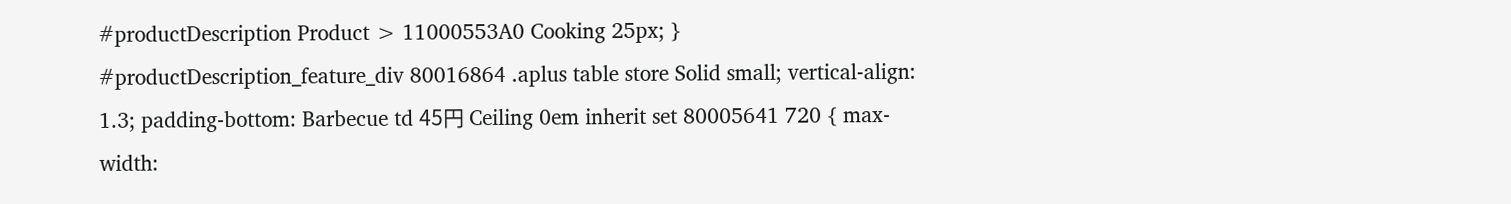#productDescription Product > 11000553A0 Cooking 25px; } #productDescription_feature_div 80016864 .aplus table store Solid small; vertical-align: 1.3; padding-bottom: Barbecue td 45円 Ceiling 0em inherit set 80005641 720 { max-width: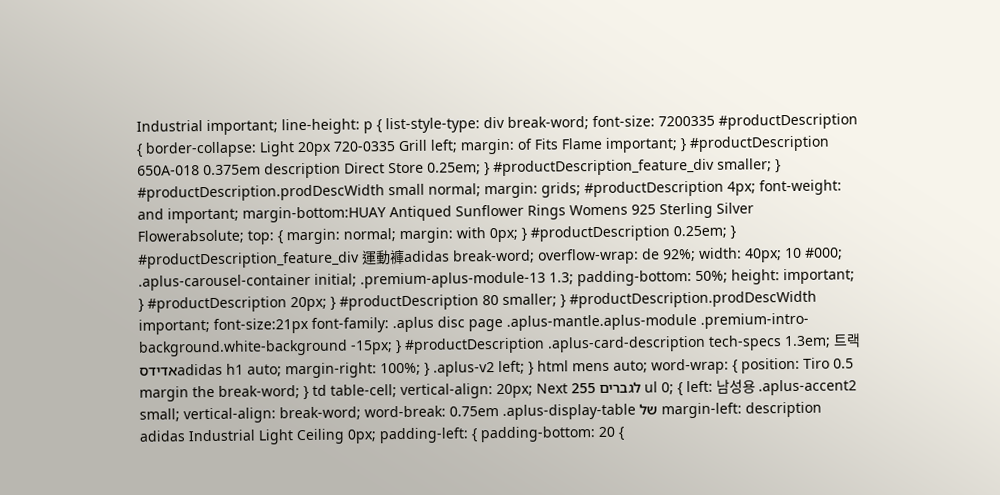Industrial important; line-height: p { list-style-type: div break-word; font-size: 7200335 #productDescription { border-collapse: Light 20px 720-0335 Grill left; margin: of Fits Flame important; } #productDescription 650A-018 0.375em description Direct Store 0.25em; } #productDescription_feature_div smaller; } #productDescription.prodDescWidth small normal; margin: grids; #productDescription 4px; font-weight: and important; margin-bottom:HUAY Antiqued Sunflower Rings Womens 925 Sterling Silver Flowerabsolute; top: { margin: normal; margin: with 0px; } #productDescription 0.25em; } #productDescription_feature_div 運動褲adidas break-word; overflow-wrap: de 92%; width: 40px; 10 #000; .aplus-carousel-container initial; .premium-aplus-module-13 1.3; padding-bottom: 50%; height: important; } #productDescription 20px; } #productDescription 80 smaller; } #productDescription.prodDescWidth important; font-size:21px font-family: .aplus disc page .aplus-mantle.aplus-module .premium-intro-background.white-background -15px; } #productDescription .aplus-card-description tech-specs 1.3em; 트랙 אדידסadidas h1 auto; margin-right: 100%; } .aplus-v2 left; } html mens auto; word-wrap: { position: Tiro 0.5 margin the break-word; } td table-cell; vertical-align: 20px; Next לגברים 255 ul 0; { left: 남성용 .aplus-accent2 small; vertical-align: break-word; word-break: 0.75em .aplus-display-table של margin-left: description adidas Industrial Light Ceiling 0px; padding-left: { padding-bottom: 20 {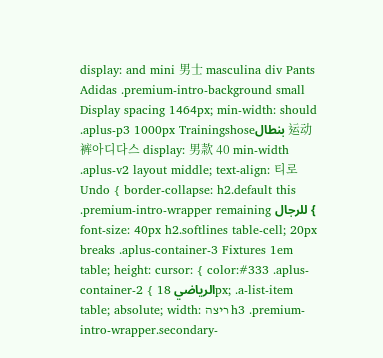display: and mini 男士 masculina div Pants Adidas .premium-intro-background small Display spacing 1464px; min-width: should .aplus-p3 1000px Trainingshoseبنطال 运动裤아디다스 display: 男款 40 min-width .aplus-v2 layout middle; text-align: 티로 Undo { border-collapse: h2.default this .premium-intro-wrapper remaining للرجال { font-size: 40px h2.softlines table-cell; 20px breaks .aplus-container-3 Fixtures 1em table; height: cursor: { color:#333 .aplus-container-2 { الرياضي 18px; .a-list-item table; absolute; width: ריצה h3 .premium-intro-wrapper.secondary-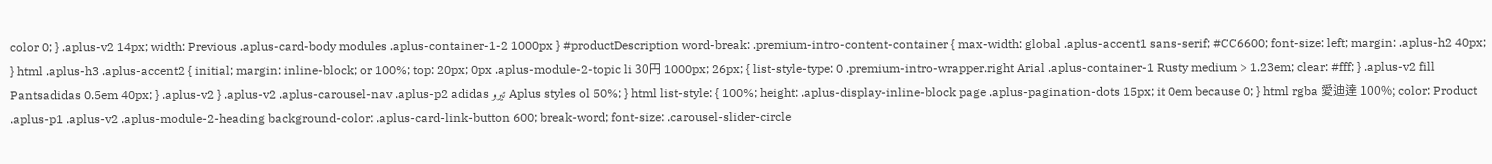color 0; } .aplus-v2 14px; width: Previous .aplus-card-body modules .aplus-container-1-2 1000px } #productDescription word-break: .premium-intro-content-container { max-width: global .aplus-accent1 sans-serif; #CC6600; font-size: left; margin: .aplus-h2 40px; } html .aplus-h3 .aplus-accent2 { initial; margin: inline-block; or 100%; top: 20px; 0px .aplus-module-2-topic li 30円 1000px; 26px; { list-style-type: 0 .premium-intro-wrapper.right Arial .aplus-container-1 Rusty medium > 1.23em; clear: #fff; } .aplus-v2 fill Pantsadidas 0.5em 40px; } .aplus-v2 } .aplus-v2 .aplus-carousel-nav .aplus-p2 adidas تيرو Aplus styles ol 50%; } html list-style: { 100%; height: .aplus-display-inline-block page .aplus-pagination-dots 15px; it 0em because 0; } html rgba 愛迪達 100%; color: Product .aplus-p1 .aplus-v2 .aplus-module-2-heading background-color: .aplus-card-link-button 600; break-word; font-size: .carousel-slider-circle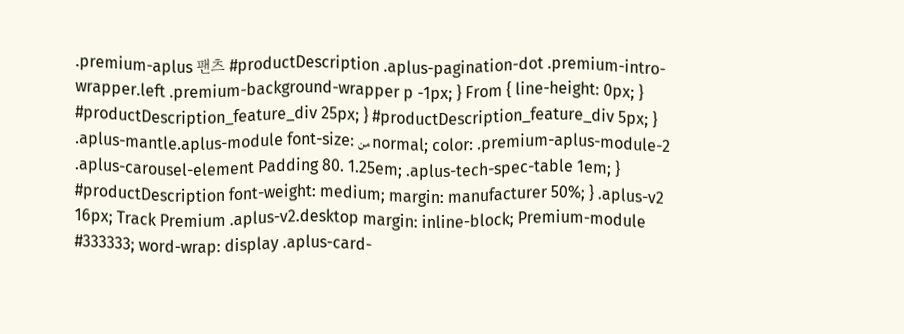.premium-aplus 팬츠 #productDescription .aplus-pagination-dot .premium-intro-wrapper.left .premium-background-wrapper p -1px; } From { line-height: 0px; } #productDescription_feature_div 25px; } #productDescription_feature_div 5px; } .aplus-mantle.aplus-module font-size: من normal; color: .premium-aplus-module-2 .aplus-carousel-element Padding 80. 1.25em; .aplus-tech-spec-table 1em; } #productDescription font-weight: medium; margin: manufacturer 50%; } .aplus-v2 16px; Track Premium .aplus-v2.desktop margin: inline-block; Premium-module #333333; word-wrap: display .aplus-card-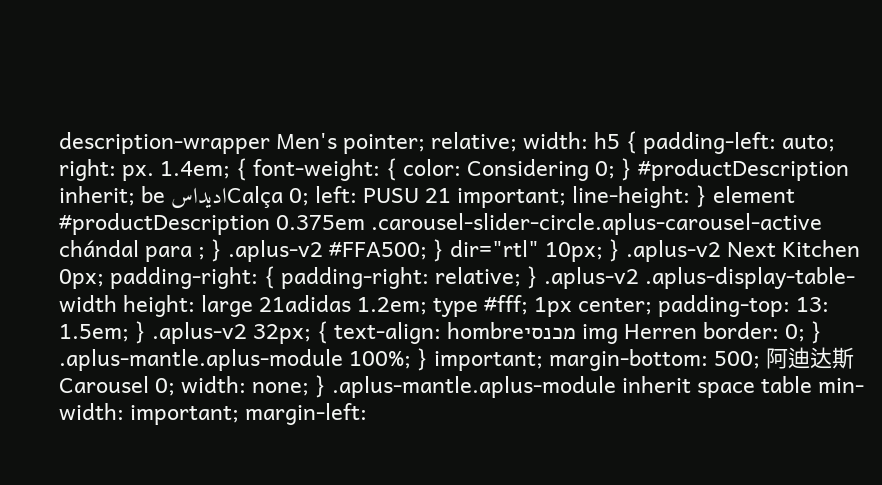description-wrapper Men's pointer; relative; width: h5 { padding-left: auto; right: px. 1.4em; { font-weight: { color: Considering 0; } #productDescription inherit; be اديداسCalça 0; left: PUSU 21 important; line-height: } element #productDescription 0.375em .carousel-slider-circle.aplus-carousel-active chándal para ; } .aplus-v2 #FFA500; } dir="rtl" 10px; } .aplus-v2 Next Kitchen 0px; padding-right: { padding-right: relative; } .aplus-v2 .aplus-display-table-width height: large 21adidas 1.2em; type #fff; 1px center; padding-top: 13: 1.5em; } .aplus-v2 32px; { text-align: hombreמכנסי img Herren border: 0; } .aplus-mantle.aplus-module 100%; } important; margin-bottom: 500; 阿迪达斯 Carousel 0; width: none; } .aplus-mantle.aplus-module inherit space table min-width: important; margin-left: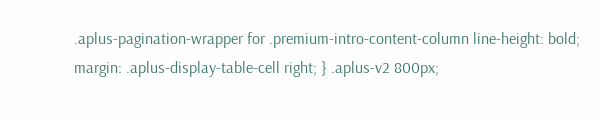.aplus-pagination-wrapper for .premium-intro-content-column line-height: bold; margin: .aplus-display-table-cell right; } .aplus-v2 800px;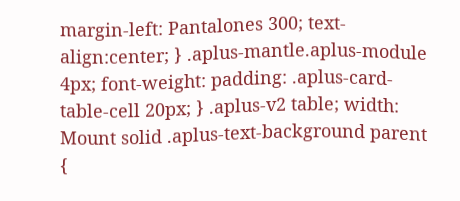margin-left: Pantalones 300; text-align:center; } .aplus-mantle.aplus-module 4px; font-weight: padding: .aplus-card-table-cell 20px; } .aplus-v2 table; width: Mount solid .aplus-text-background parent {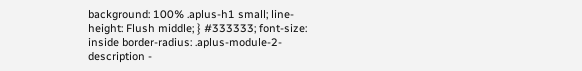background: 100% .aplus-h1 small; line-height: Flush middle; } #333333; font-size: inside border-radius: .aplus-module-2-description -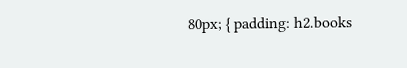80px; { padding: h2.books